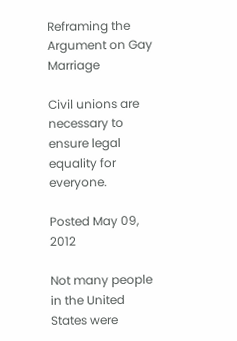Reframing the Argument on Gay Marriage

Civil unions are necessary to ensure legal equality for everyone.

Posted May 09, 2012

Not many people in the United States were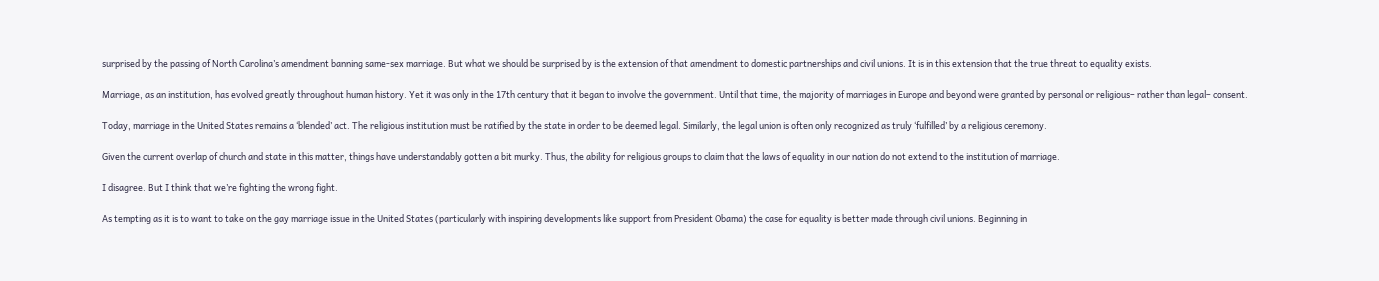surprised by the passing of North Carolina’s amendment banning same-sex marriage. But what we should be surprised by is the extension of that amendment to domestic partnerships and civil unions. It is in this extension that the true threat to equality exists.

Marriage, as an institution, has evolved greatly throughout human history. Yet it was only in the 17th century that it began to involve the government. Until that time, the majority of marriages in Europe and beyond were granted by personal or religious– rather than legal– consent.

Today, marriage in the United States remains a ‘blended’ act. The religious institution must be ratified by the state in order to be deemed legal. Similarly, the legal union is often only recognized as truly ‘fulfilled’ by a religious ceremony.

Given the current overlap of church and state in this matter, things have understandably gotten a bit murky. Thus, the ability for religious groups to claim that the laws of equality in our nation do not extend to the institution of marriage.

I disagree. But I think that we’re fighting the wrong fight.

As tempting as it is to want to take on the gay marriage issue in the United States (particularly with inspiring developments like support from President Obama) the case for equality is better made through civil unions. Beginning in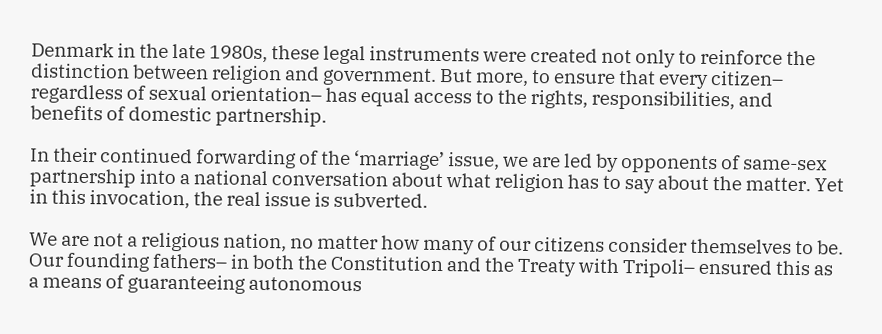Denmark in the late 1980s, these legal instruments were created not only to reinforce the distinction between religion and government. But more, to ensure that every citizen– regardless of sexual orientation– has equal access to the rights, responsibilities, and benefits of domestic partnership.

In their continued forwarding of the ‘marriage’ issue, we are led by opponents of same-sex partnership into a national conversation about what religion has to say about the matter. Yet in this invocation, the real issue is subverted.

We are not a religious nation, no matter how many of our citizens consider themselves to be. Our founding fathers– in both the Constitution and the Treaty with Tripoli– ensured this as a means of guaranteeing autonomous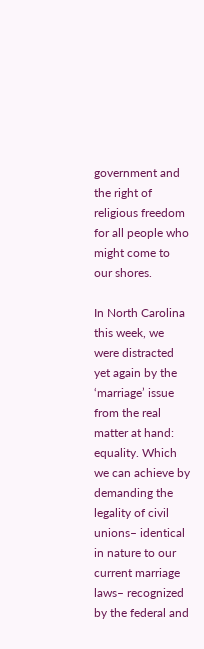government and the right of religious freedom for all people who might come to our shores.

In North Carolina this week, we were distracted yet again by the ‘marriage’ issue from the real matter at hand: equality. Which we can achieve by demanding the legality of civil unions– identical in nature to our current marriage laws– recognized by the federal and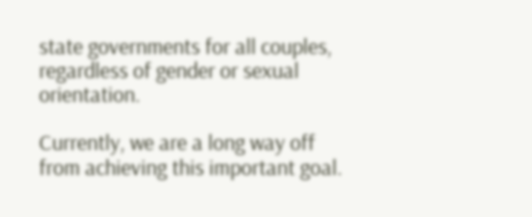state governments for all couples, regardless of gender or sexual orientation.

Currently, we are a long way off from achieving this important goal.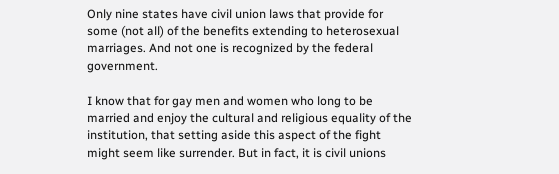Only nine states have civil union laws that provide for some (not all) of the benefits extending to heterosexual marriages. And not one is recognized by the federal government.

I know that for gay men and women who long to be married and enjoy the cultural and religious equality of the institution, that setting aside this aspect of the fight might seem like surrender. But in fact, it is civil unions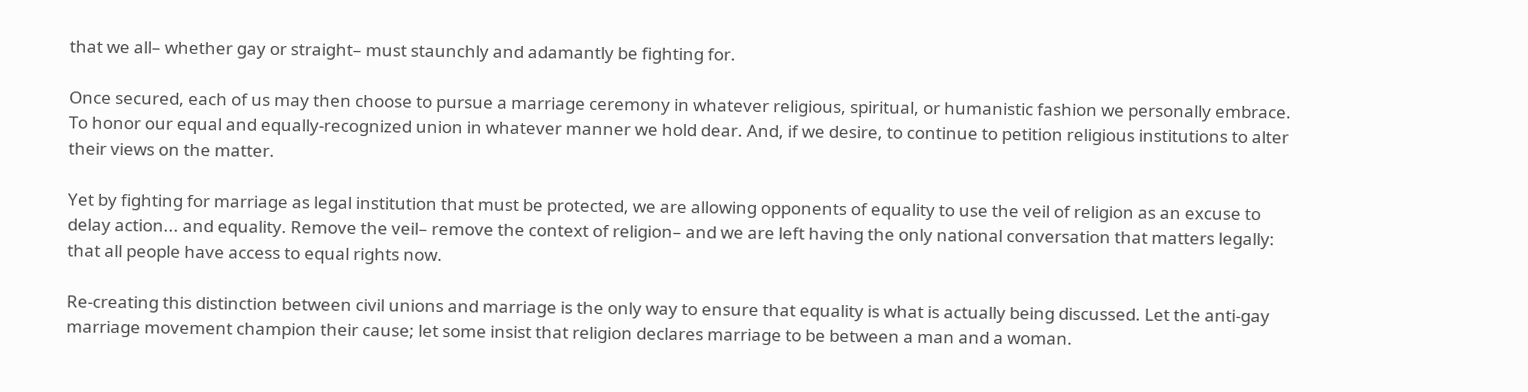that we all– whether gay or straight– must staunchly and adamantly be fighting for.

Once secured, each of us may then choose to pursue a marriage ceremony in whatever religious, spiritual, or humanistic fashion we personally embrace. To honor our equal and equally-recognized union in whatever manner we hold dear. And, if we desire, to continue to petition religious institutions to alter their views on the matter.

Yet by fighting for marriage as legal institution that must be protected, we are allowing opponents of equality to use the veil of religion as an excuse to delay action... and equality. Remove the veil– remove the context of religion– and we are left having the only national conversation that matters legally: that all people have access to equal rights now.

Re-creating this distinction between civil unions and marriage is the only way to ensure that equality is what is actually being discussed. Let the anti-gay marriage movement champion their cause; let some insist that religion declares marriage to be between a man and a woman.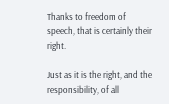Thanks to freedom of speech, that is certainly their right.

Just as it is the right, and the responsibility, of all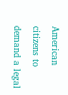American citizens to demand a legal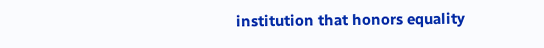institution that honors equality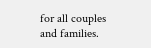for all couples and families.